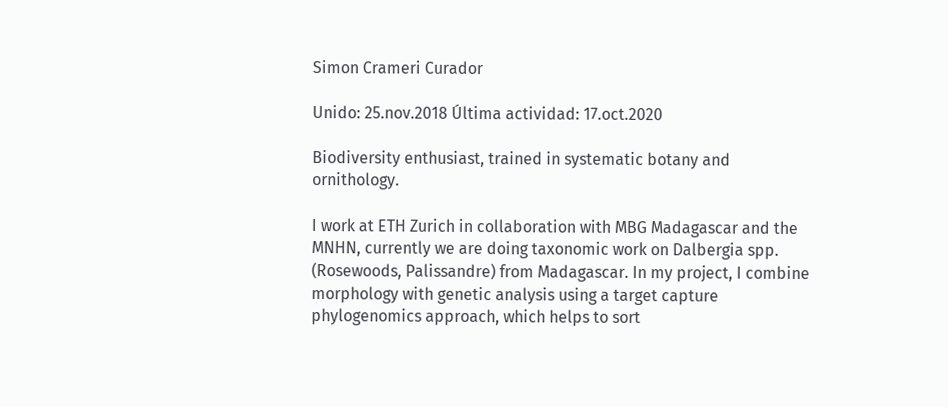Simon Crameri Curador

Unido: 25.nov.2018 Última actividad: 17.oct.2020

Biodiversity enthusiast, trained in systematic botany and ornithology.

I work at ETH Zurich in collaboration with MBG Madagascar and the MNHN, currently we are doing taxonomic work on Dalbergia spp. (Rosewoods, Palissandre) from Madagascar. In my project, I combine morphology with genetic analysis using a target capture phylogenomics approach, which helps to sort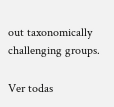out taxonomically challenging groups.

Ver todas